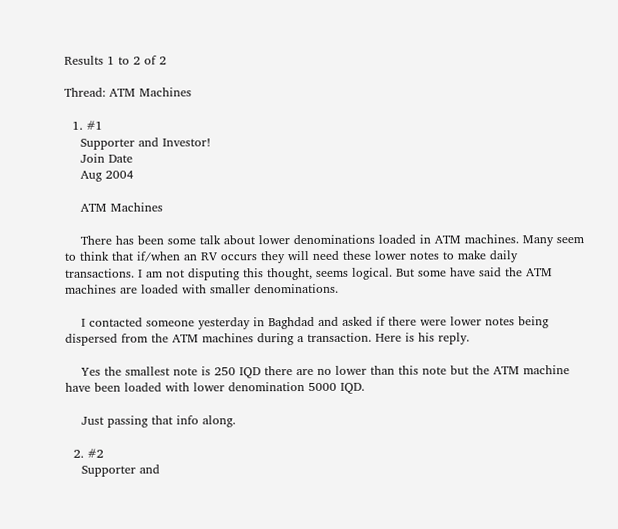Results 1 to 2 of 2

Thread: ATM Machines

  1. #1
    Supporter and Investor!
    Join Date
    Aug 2004

    ATM Machines

    There has been some talk about lower denominations loaded in ATM machines. Many seem to think that if/when an RV occurs they will need these lower notes to make daily transactions. I am not disputing this thought, seems logical. But some have said the ATM machines are loaded with smaller denominations.

    I contacted someone yesterday in Baghdad and asked if there were lower notes being dispersed from the ATM machines during a transaction. Here is his reply.

    Yes the smallest note is 250 IQD there are no lower than this note but the ATM machine have been loaded with lower denomination 5000 IQD.

    Just passing that info along.

  2. #2
    Supporter and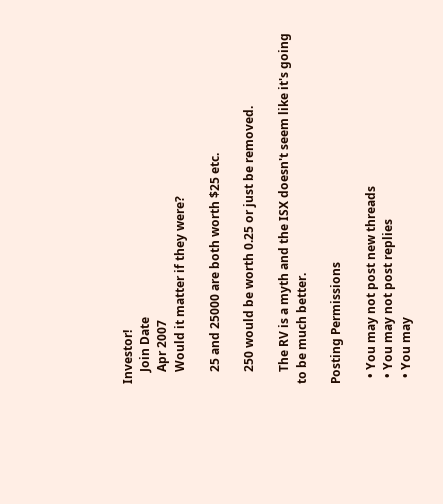Investor!
    Join Date
    Apr 2007
    Would it matter if they were?

    25 and 25000 are both worth $25 etc.

    250 would be worth 0.25 or just be removed.

    The RV is a myth and the ISX doesn't seem like it's going to be much better.

Posting Permissions

  • You may not post new threads
  • You may not post replies
  • You may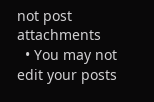not post attachments
  • You may not edit your posts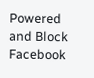Powered and Block Facebook